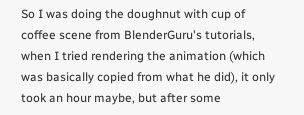So I was doing the doughnut with cup of coffee scene from BlenderGuru's tutorials, when I tried rendering the animation (which was basically copied from what he did), it only took an hour maybe, but after some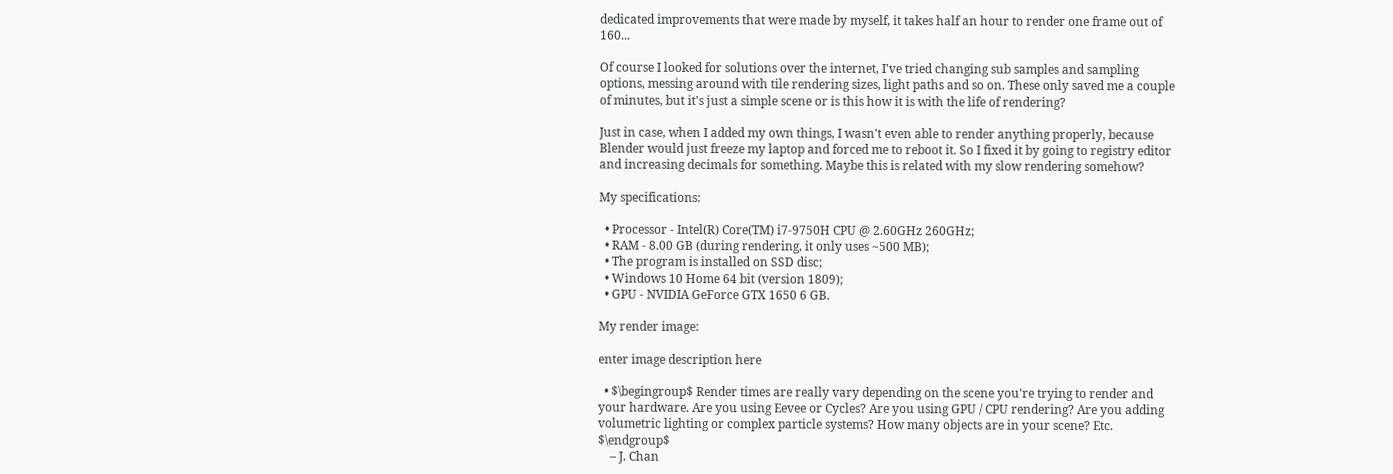dedicated improvements that were made by myself, it takes half an hour to render one frame out of 160...

Of course I looked for solutions over the internet, I've tried changing sub samples and sampling options, messing around with tile rendering sizes, light paths and so on. These only saved me a couple of minutes, but it's just a simple scene or is this how it is with the life of rendering?

Just in case, when I added my own things, I wasn't even able to render anything properly, because Blender would just freeze my laptop and forced me to reboot it. So I fixed it by going to registry editor and increasing decimals for something. Maybe this is related with my slow rendering somehow?

My specifications:

  • Processor - Intel(R) Core(TM) i7-9750H CPU @ 2.60GHz 260GHz;
  • RAM - 8.00 GB (during rendering, it only uses ~500 MB);
  • The program is installed on SSD disc;
  • Windows 10 Home 64 bit (version 1809);
  • GPU - NVIDIA GeForce GTX 1650 6 GB.

My render image:

enter image description here

  • $\begingroup$ Render times are really vary depending on the scene you're trying to render and your hardware. Are you using Eevee or Cycles? Are you using GPU / CPU rendering? Are you adding volumetric lighting or complex particle systems? How many objects are in your scene? Etc. $\endgroup$
    – J. Chan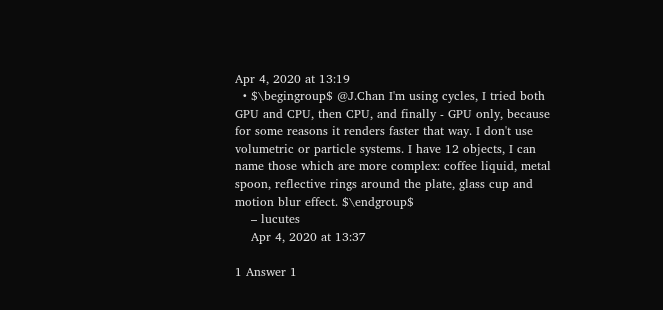Apr 4, 2020 at 13:19
  • $\begingroup$ @J.Chan I'm using cycles, I tried both GPU and CPU, then CPU, and finally - GPU only, because for some reasons it renders faster that way. I don't use volumetric or particle systems. I have 12 objects, I can name those which are more complex: coffee liquid, metal spoon, reflective rings around the plate, glass cup and motion blur effect. $\endgroup$
    – lucutes
    Apr 4, 2020 at 13:37

1 Answer 1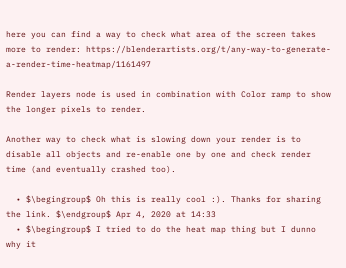here you can find a way to check what area of the screen takes more to render: https://blenderartists.org/t/any-way-to-generate-a-render-time-heatmap/1161497

Render layers node is used in combination with Color ramp to show the longer pixels to render.

Another way to check what is slowing down your render is to disable all objects and re-enable one by one and check render time (and eventually crashed too).

  • $\begingroup$ Oh this is really cool :). Thanks for sharing the link. $\endgroup$ Apr 4, 2020 at 14:33
  • $\begingroup$ I tried to do the heat map thing but I dunno why it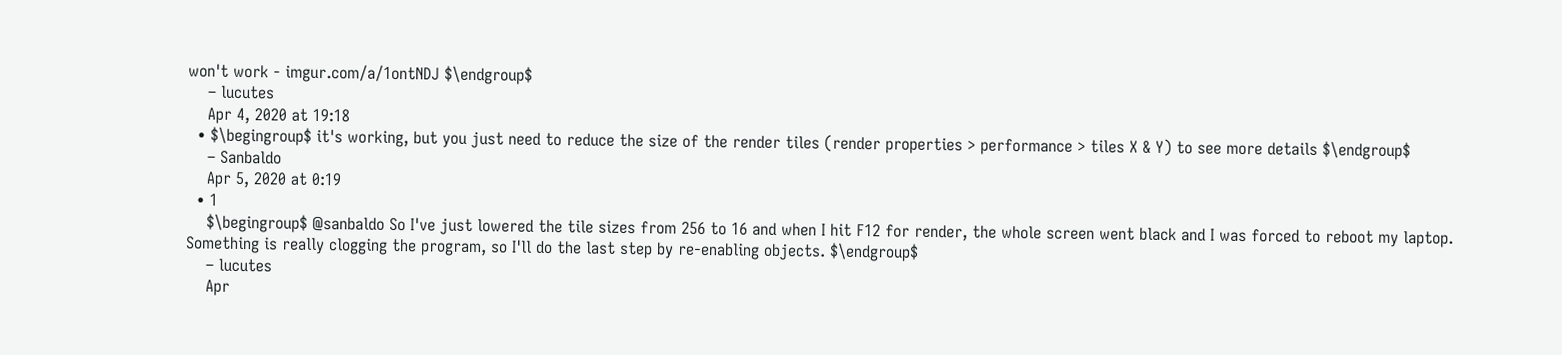won't work - imgur.com/a/1ontNDJ $\endgroup$
    – lucutes
    Apr 4, 2020 at 19:18
  • $\begingroup$ it's working, but you just need to reduce the size of the render tiles (render properties > performance > tiles X & Y) to see more details $\endgroup$
    – Sanbaldo
    Apr 5, 2020 at 0:19
  • 1
    $\begingroup$ @sanbaldo So I've just lowered the tile sizes from 256 to 16 and when I hit F12 for render, the whole screen went black and I was forced to reboot my laptop. Something is really clogging the program, so I'll do the last step by re-enabling objects. $\endgroup$
    – lucutes
    Apr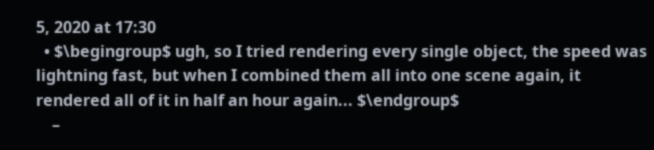5, 2020 at 17:30
  • $\begingroup$ ugh, so I tried rendering every single object, the speed was lightning fast, but when I combined them all into one scene again, it rendered all of it in half an hour again... $\endgroup$
    –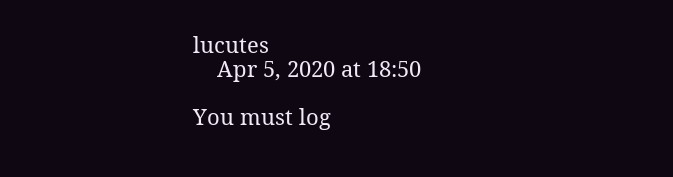lucutes
    Apr 5, 2020 at 18:50

You must log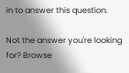in to answer this question.

Not the answer you're looking for? Browse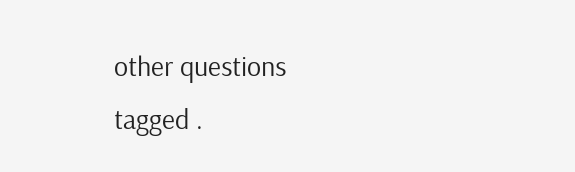other questions tagged .